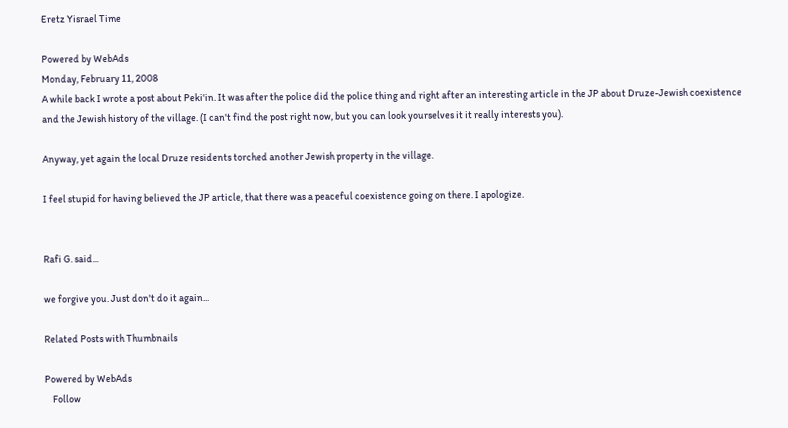Eretz Yisrael Time

Powered by WebAds
Monday, February 11, 2008
A while back I wrote a post about Peki'in. It was after the police did the police thing and right after an interesting article in the JP about Druze-Jewish coexistence and the Jewish history of the village. (I can't find the post right now, but you can look yourselves it it really interests you).

Anyway, yet again the local Druze residents torched another Jewish property in the village.

I feel stupid for having believed the JP article, that there was a peaceful coexistence going on there. I apologize.


Rafi G. said...

we forgive you. Just don't do it again...

Related Posts with Thumbnails

Powered by WebAds
    Follow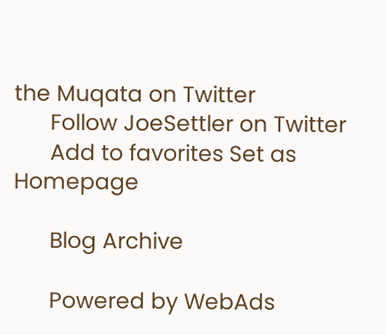the Muqata on Twitter
      Follow JoeSettler on Twitter
      Add to favorites Set as Homepage

      Blog Archive

      Powered by WebAds